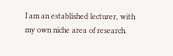I am an established lecturer, with my own niche area of research.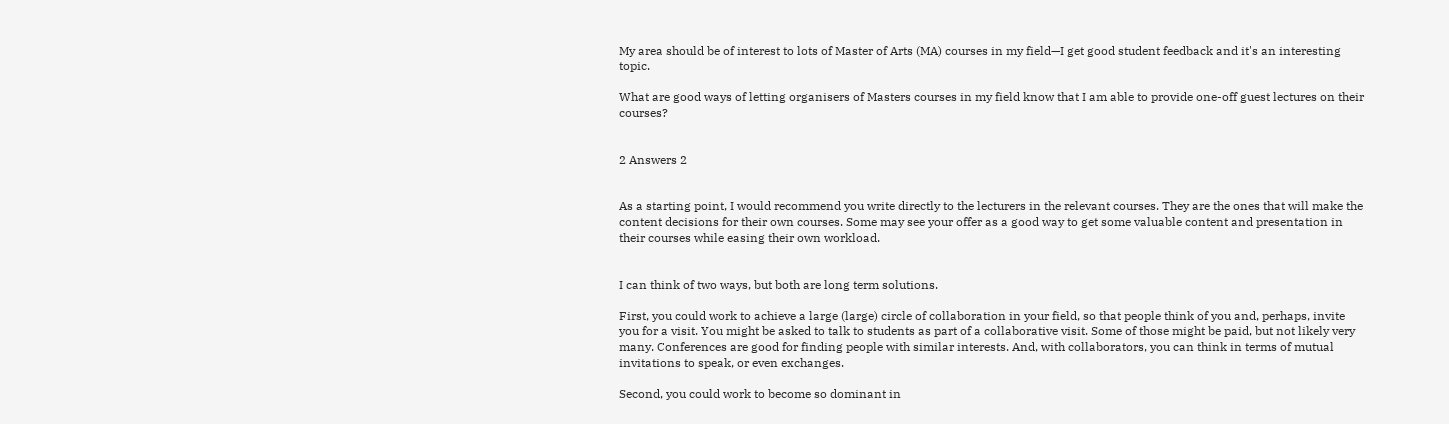My area should be of interest to lots of Master of Arts (MA) courses in my field—I get good student feedback and it's an interesting topic.

What are good ways of letting organisers of Masters courses in my field know that I am able to provide one-off guest lectures on their courses?


2 Answers 2


As a starting point, I would recommend you write directly to the lecturers in the relevant courses. They are the ones that will make the content decisions for their own courses. Some may see your offer as a good way to get some valuable content and presentation in their courses while easing their own workload.


I can think of two ways, but both are long term solutions.

First, you could work to achieve a large (large) circle of collaboration in your field, so that people think of you and, perhaps, invite you for a visit. You might be asked to talk to students as part of a collaborative visit. Some of those might be paid, but not likely very many. Conferences are good for finding people with similar interests. And, with collaborators, you can think in terms of mutual invitations to speak, or even exchanges.

Second, you could work to become so dominant in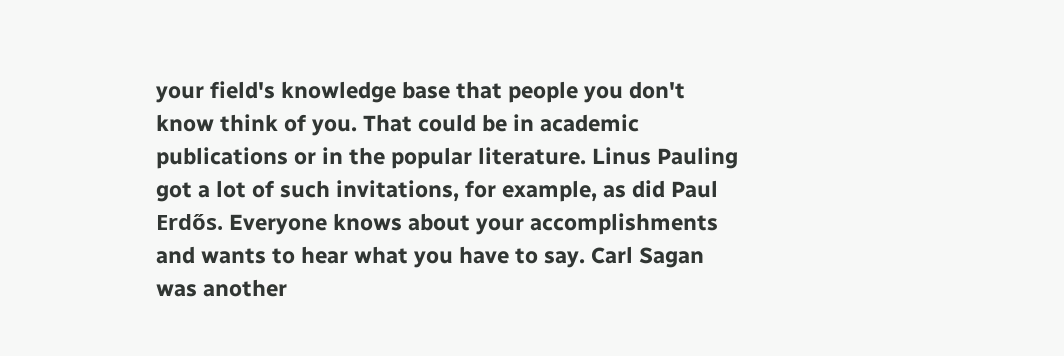your field's knowledge base that people you don't know think of you. That could be in academic publications or in the popular literature. Linus Pauling got a lot of such invitations, for example, as did Paul Erdős. Everyone knows about your accomplishments and wants to hear what you have to say. Carl Sagan was another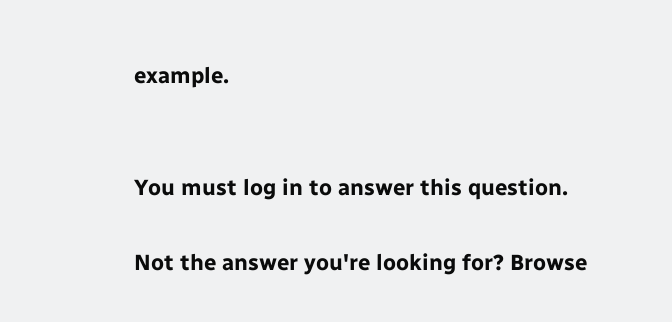example.


You must log in to answer this question.

Not the answer you're looking for? Browse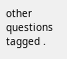other questions tagged .